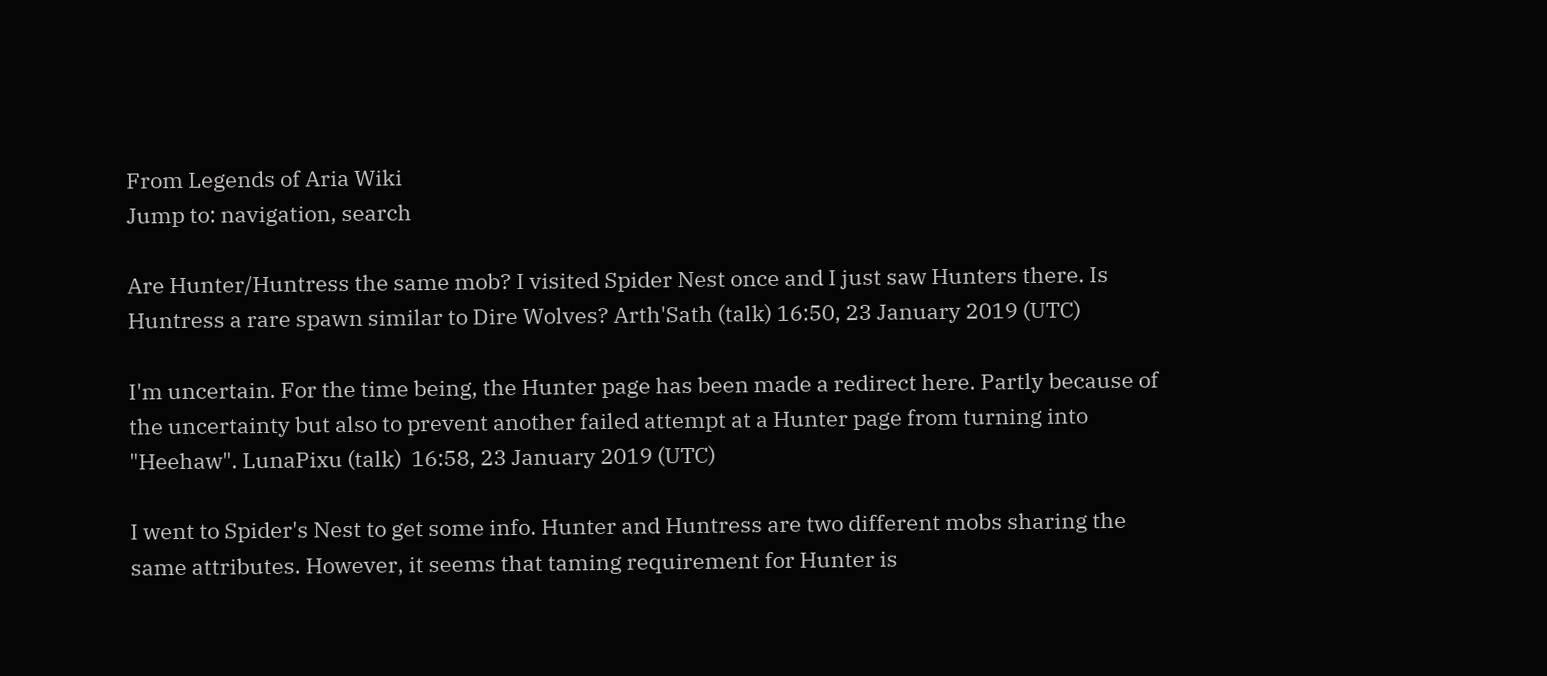From Legends of Aria Wiki
Jump to: navigation, search

Are Hunter/Huntress the same mob? I visited Spider Nest once and I just saw Hunters there. Is Huntress a rare spawn similar to Dire Wolves? Arth'Sath (talk) 16:50, 23 January 2019 (UTC)

I'm uncertain. For the time being, the Hunter page has been made a redirect here. Partly because of the uncertainty but also to prevent another failed attempt at a Hunter page from turning into "Heehaw". LunaPixu (talk)  16:58, 23 January 2019 (UTC)

I went to Spider's Nest to get some info. Hunter and Huntress are two different mobs sharing the same attributes. However, it seems that taming requirement for Hunter is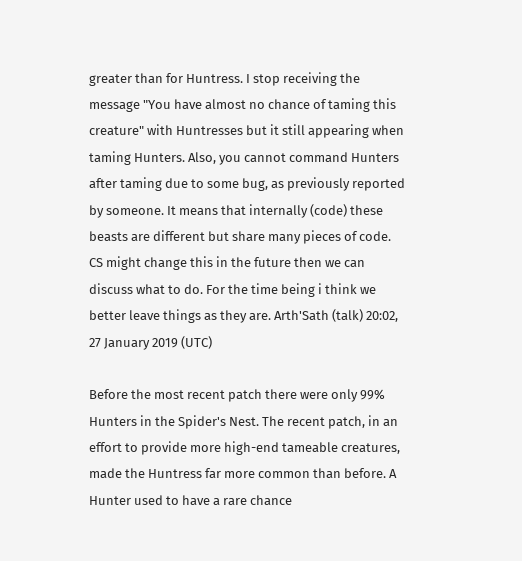greater than for Huntress. I stop receiving the message "You have almost no chance of taming this creature" with Huntresses but it still appearing when taming Hunters. Also, you cannot command Hunters after taming due to some bug, as previously reported by someone. It means that internally (code) these beasts are different but share many pieces of code. CS might change this in the future then we can discuss what to do. For the time being i think we better leave things as they are. Arth'Sath (talk) 20:02, 27 January 2019 (UTC)

Before the most recent patch there were only 99% Hunters in the Spider's Nest. The recent patch, in an effort to provide more high-end tameable creatures, made the Huntress far more common than before. A Hunter used to have a rare chance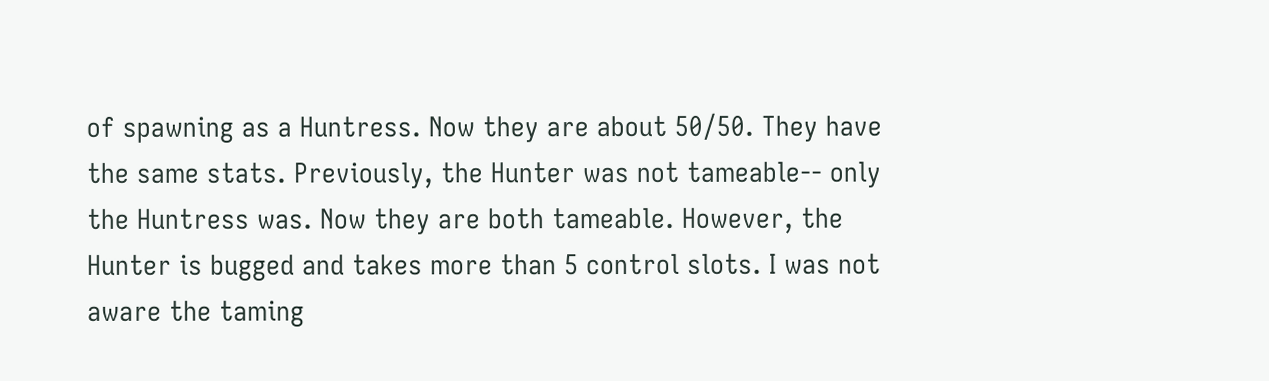of spawning as a Huntress. Now they are about 50/50. They have the same stats. Previously, the Hunter was not tameable-- only the Huntress was. Now they are both tameable. However, the Hunter is bugged and takes more than 5 control slots. I was not aware the taming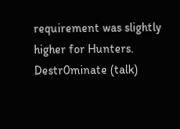requirement was slightly higher for Hunters. Destr0minate (talk)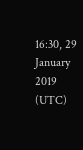16:30, 29 January 2019 (UTC)